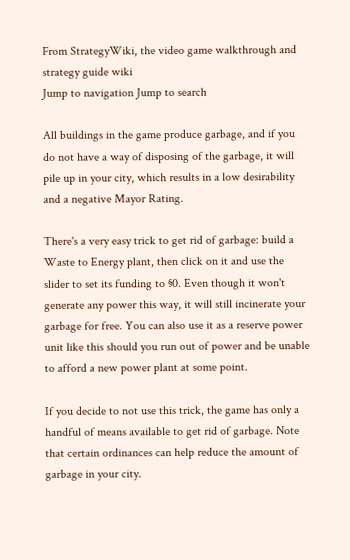From StrategyWiki, the video game walkthrough and strategy guide wiki
Jump to navigation Jump to search

All buildings in the game produce garbage, and if you do not have a way of disposing of the garbage, it will pile up in your city, which results in a low desirability and a negative Mayor Rating.

There's a very easy trick to get rid of garbage: build a Waste to Energy plant, then click on it and use the slider to set its funding to §0. Even though it won't generate any power this way, it will still incinerate your garbage for free. You can also use it as a reserve power unit like this should you run out of power and be unable to afford a new power plant at some point.

If you decide to not use this trick, the game has only a handful of means available to get rid of garbage. Note that certain ordinances can help reduce the amount of garbage in your city.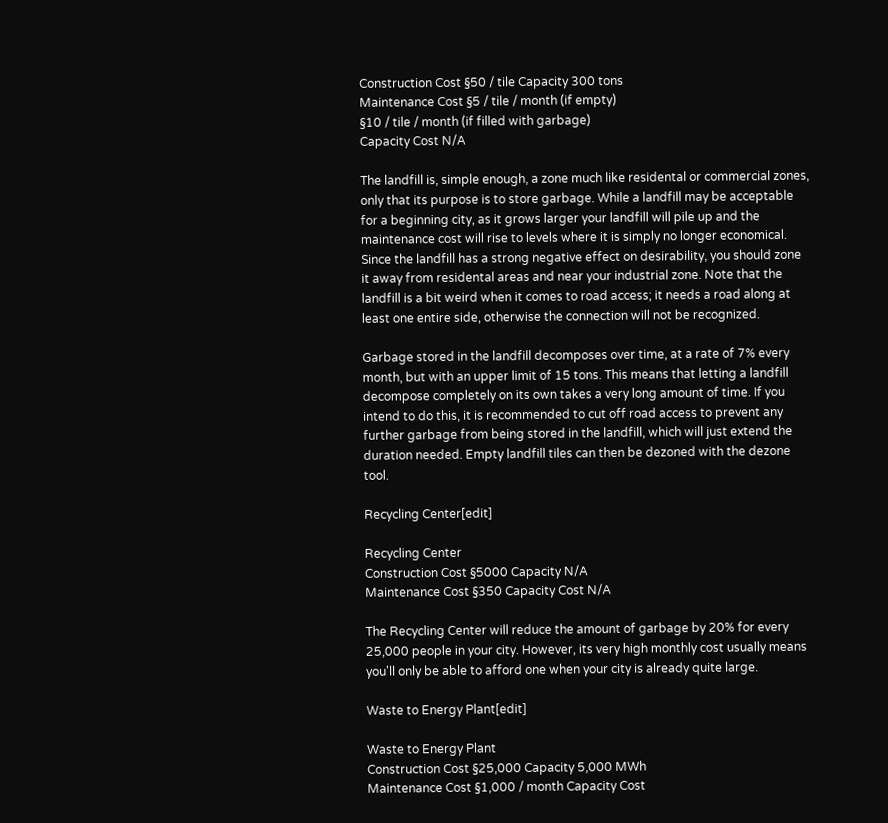Construction Cost §50 / tile Capacity 300 tons
Maintenance Cost §5 / tile / month (if empty)
§10 / tile / month (if filled with garbage)
Capacity Cost N/A

The landfill is, simple enough, a zone much like residental or commercial zones, only that its purpose is to store garbage. While a landfill may be acceptable for a beginning city, as it grows larger your landfill will pile up and the maintenance cost will rise to levels where it is simply no longer economical. Since the landfill has a strong negative effect on desirability, you should zone it away from residental areas and near your industrial zone. Note that the landfill is a bit weird when it comes to road access; it needs a road along at least one entire side, otherwise the connection will not be recognized.

Garbage stored in the landfill decomposes over time, at a rate of 7% every month, but with an upper limit of 15 tons. This means that letting a landfill decompose completely on its own takes a very long amount of time. If you intend to do this, it is recommended to cut off road access to prevent any further garbage from being stored in the landfill, which will just extend the duration needed. Empty landfill tiles can then be dezoned with the dezone tool.

Recycling Center[edit]

Recycling Center
Construction Cost §5000 Capacity N/A
Maintenance Cost §350 Capacity Cost N/A

The Recycling Center will reduce the amount of garbage by 20% for every 25,000 people in your city. However, its very high monthly cost usually means you'll only be able to afford one when your city is already quite large.

Waste to Energy Plant[edit]

Waste to Energy Plant
Construction Cost §25,000 Capacity 5,000 MWh
Maintenance Cost §1,000 / month Capacity Cost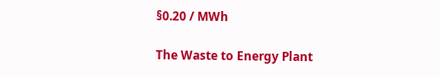§0.20 / MWh

The Waste to Energy Plant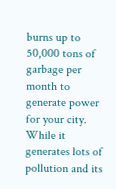burns up to 50,000 tons of garbage per month to generate power for your city. While it generates lots of pollution and its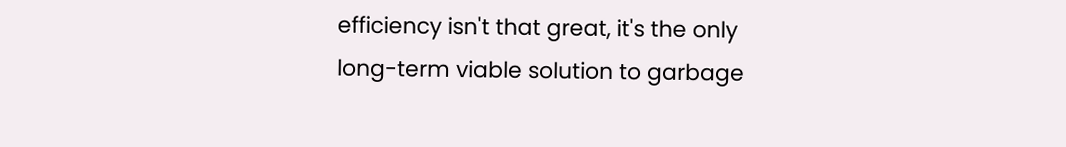efficiency isn't that great, it's the only long-term viable solution to garbage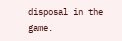disposal in the game.